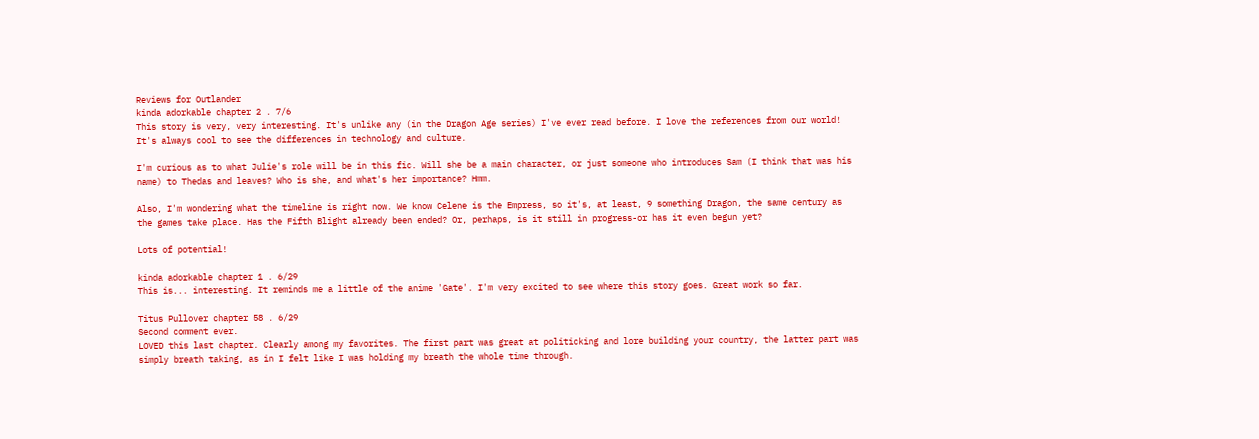Reviews for Outlander
kinda adorkable chapter 2 . 7/6
This story is very, very interesting. It's unlike any (in the Dragon Age series) I've ever read before. I love the references from our world! It's always cool to see the differences in technology and culture.

I'm curious as to what Julie's role will be in this fic. Will she be a main character, or just someone who introduces Sam (I think that was his name) to Thedas and leaves? Who is she, and what's her importance? Hmm.

Also, I'm wondering what the timeline is right now. We know Celene is the Empress, so it's, at least, 9 something Dragon, the same century as the games take place. Has the Fifth Blight already been ended? Or, perhaps, is it still in progress-or has it even begun yet?

Lots of potential!

kinda adorkable chapter 1 . 6/29
This is... interesting. It reminds me a little of the anime 'Gate'. I'm very excited to see where this story goes. Great work so far.

Titus Pullover chapter 58 . 6/29
Second comment ever.
LOVED this last chapter. Clearly among my favorites. The first part was great at politicking and lore building your country, the latter part was simply breath taking, as in I felt like I was holding my breath the whole time through.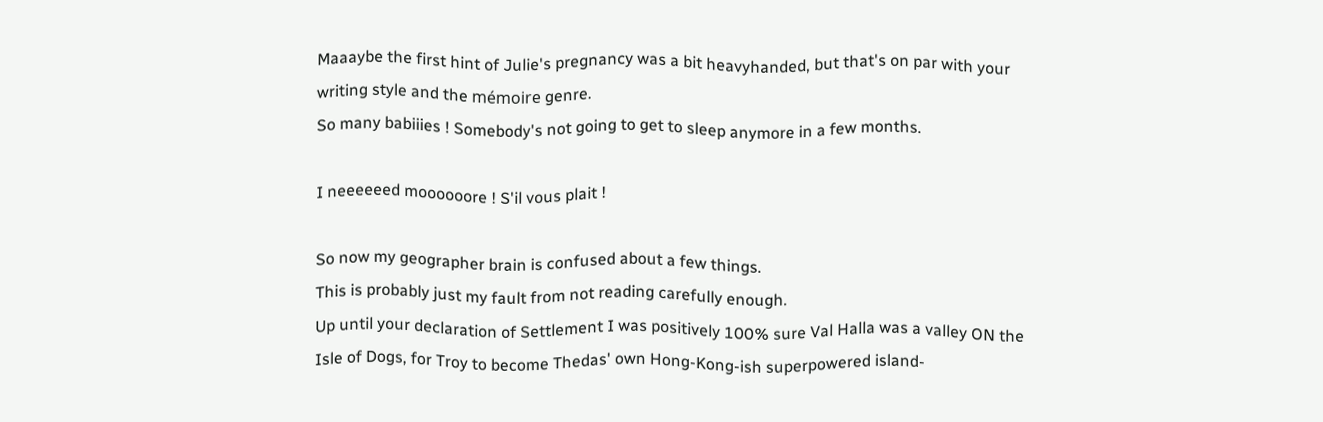Maaaybe the first hint of Julie's pregnancy was a bit heavyhanded, but that's on par with your writing style and the mémoire genre.
So many babiiies ! Somebody's not going to get to sleep anymore in a few months.

I neeeeeed moooooore ! S'il vous plait !

So now my geographer brain is confused about a few things.
This is probably just my fault from not reading carefully enough.
Up until your declaration of Settlement I was positively 100% sure Val Halla was a valley ON the Isle of Dogs, for Troy to become Thedas' own Hong-Kong-ish superpowered island-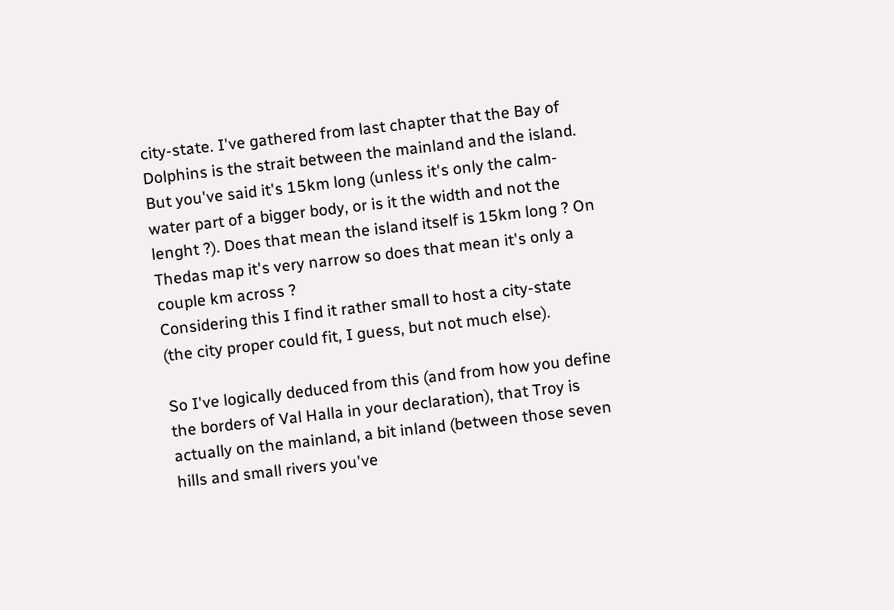city-state. I've gathered from last chapter that the Bay of Dolphins is the strait between the mainland and the island. But you've said it's 15km long (unless it's only the calm-water part of a bigger body, or is it the width and not the lenght ?). Does that mean the island itself is 15km long ? On Thedas map it's very narrow so does that mean it's only a couple km across ?
Considering this I find it rather small to host a city-state (the city proper could fit, I guess, but not much else).

So I've logically deduced from this (and from how you define the borders of Val Halla in your declaration), that Troy is actually on the mainland, a bit inland (between those seven hills and small rivers you've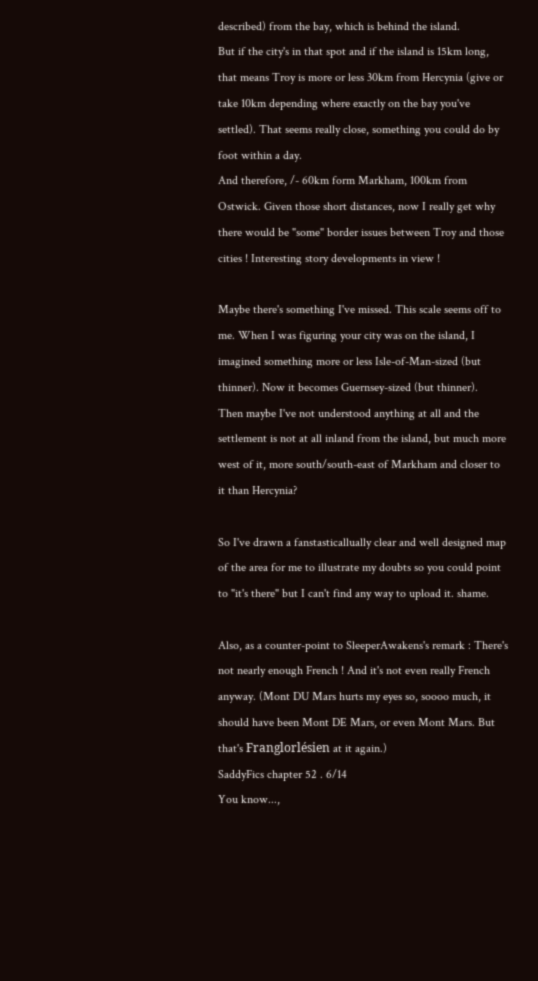described) from the bay, which is behind the island.
But if the city's in that spot and if the island is 15km long, that means Troy is more or less 30km from Hercynia (give or take 10km depending where exactly on the bay you've settled). That seems really close, something you could do by foot within a day.
And therefore, /- 60km form Markham, 100km from Ostwick. Given those short distances, now I really get why there would be "some" border issues between Troy and those cities ! Interesting story developments in view !

Maybe there's something I've missed. This scale seems off to me. When I was figuring your city was on the island, I imagined something more or less Isle-of-Man-sized (but thinner). Now it becomes Guernsey-sized (but thinner).
Then maybe I've not understood anything at all and the settlement is not at all inland from the island, but much more west of it, more south/south-east of Markham and closer to it than Hercynia?

So I've drawn a fanstasticallually clear and well designed map of the area for me to illustrate my doubts so you could point to "it's there" but I can't find any way to upload it. shame.

Also, as a counter-point to SleeperAwakens's remark : There's not nearly enough French ! And it's not even really French anyway. (Mont DU Mars hurts my eyes so, soooo much, it should have been Mont DE Mars, or even Mont Mars. But that's Franglorlésien at it again.)
SaddyFics chapter 52 . 6/14
You know...,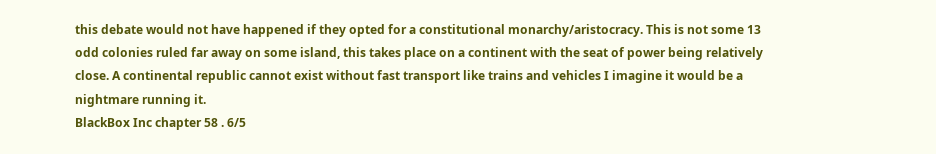this debate would not have happened if they opted for a constitutional monarchy/aristocracy. This is not some 13 odd colonies ruled far away on some island, this takes place on a continent with the seat of power being relatively close. A continental republic cannot exist without fast transport like trains and vehicles I imagine it would be a nightmare running it.
BlackBox Inc chapter 58 . 6/5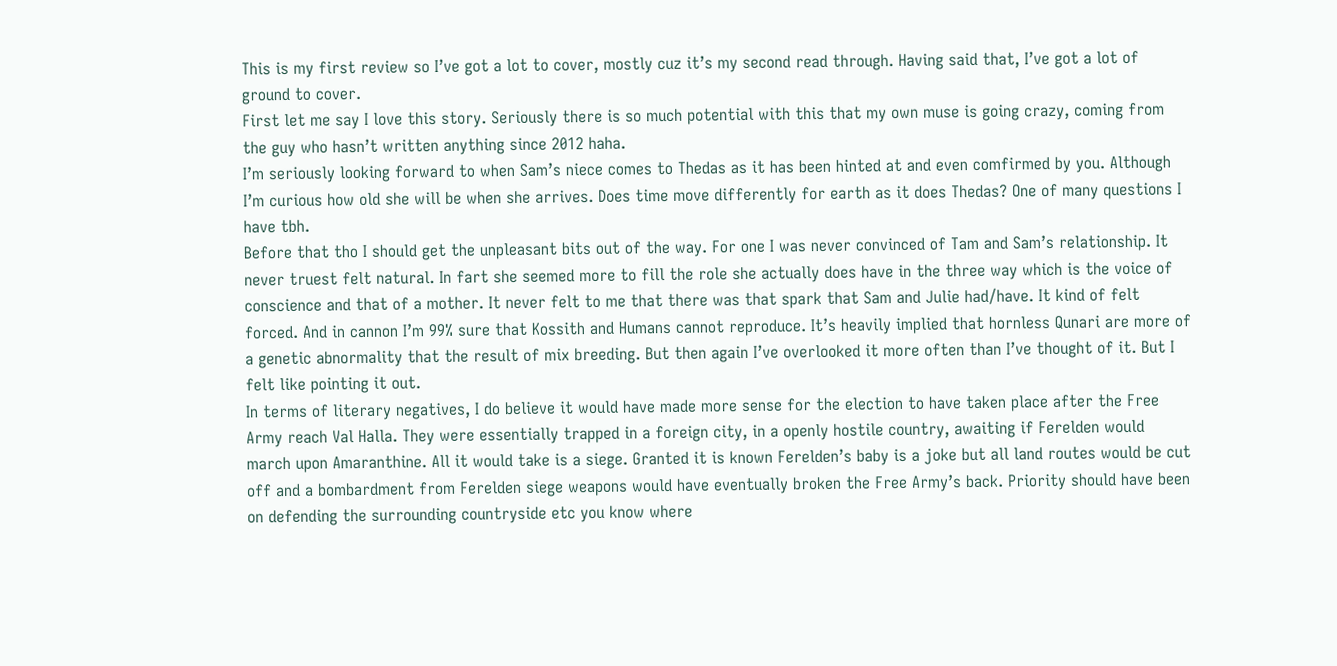This is my first review so I’ve got a lot to cover, mostly cuz it’s my second read through. Having said that, I’ve got a lot of ground to cover.
First let me say I love this story. Seriously there is so much potential with this that my own muse is going crazy, coming from the guy who hasn’t written anything since 2012 haha.
I’m seriously looking forward to when Sam’s niece comes to Thedas as it has been hinted at and even comfirmed by you. Although I’m curious how old she will be when she arrives. Does time move differently for earth as it does Thedas? One of many questions I have tbh.
Before that tho I should get the unpleasant bits out of the way. For one I was never convinced of Tam and Sam’s relationship. It never truest felt natural. In fart she seemed more to fill the role she actually does have in the three way which is the voice of conscience and that of a mother. It never felt to me that there was that spark that Sam and Julie had/have. It kind of felt forced. And in cannon I’m 99% sure that Kossith and Humans cannot reproduce. It’s heavily implied that hornless Qunari are more of a genetic abnormality that the result of mix breeding. But then again I’ve overlooked it more often than I’ve thought of it. But I felt like pointing it out.
In terms of literary negatives, I do believe it would have made more sense for the election to have taken place after the Free Army reach Val Halla. They were essentially trapped in a foreign city, in a openly hostile country, awaiting if Ferelden would march upon Amaranthine. All it would take is a siege. Granted it is known Ferelden’s baby is a joke but all land routes would be cut off and a bombardment from Ferelden siege weapons would have eventually broken the Free Army’s back. Priority should have been on defending the surrounding countryside etc you know where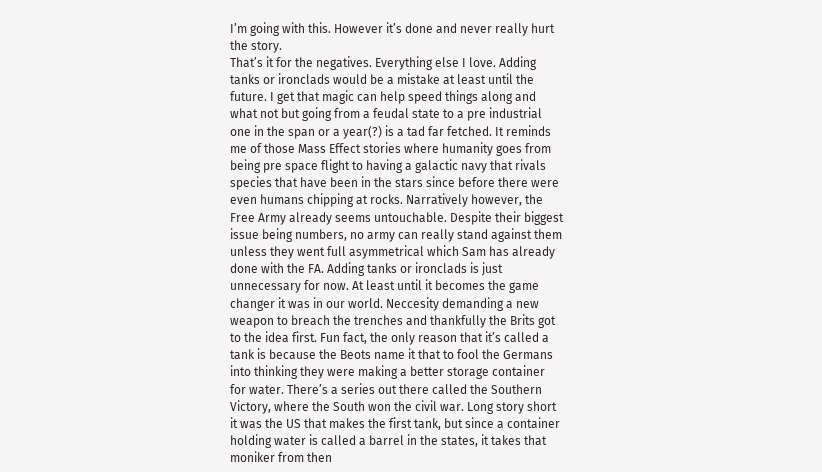I’m going with this. However it’s done and never really hurt the story.
That’s it for the negatives. Everything else I love. Adding tanks or ironclads would be a mistake at least until the future. I get that magic can help speed things along and what not but going from a feudal state to a pre industrial one in the span or a year(?) is a tad far fetched. It reminds me of those Mass Effect stories where humanity goes from being pre space flight to having a galactic navy that rivals species that have been in the stars since before there were even humans chipping at rocks. Narratively however, the Free Army already seems untouchable. Despite their biggest issue being numbers, no army can really stand against them unless they went full asymmetrical which Sam has already done with the FA. Adding tanks or ironclads is just unnecessary for now. At least until it becomes the game changer it was in our world. Neccesity demanding a new weapon to breach the trenches and thankfully the Brits got to the idea first. Fun fact, the only reason that it’s called a tank is because the Beots name it that to fool the Germans into thinking they were making a better storage container for water. There’s a series out there called the Southern Victory, where the South won the civil war. Long story short it was the US that makes the first tank, but since a container holding water is called a barrel in the states, it takes that moniker from then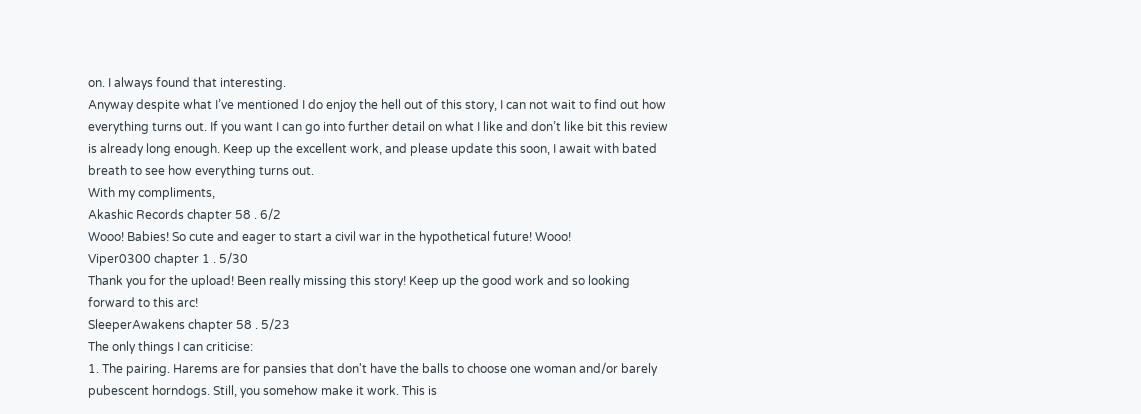on. I always found that interesting.
Anyway despite what I’ve mentioned I do enjoy the hell out of this story, I can not wait to find out how everything turns out. If you want I can go into further detail on what I like and don’t like bit this review is already long enough. Keep up the excellent work, and please update this soon, I await with bated breath to see how everything turns out.
With my compliments,
Akashic Records chapter 58 . 6/2
Wooo! Babies! So cute and eager to start a civil war in the hypothetical future! Wooo!
Viper0300 chapter 1 . 5/30
Thank you for the upload! Been really missing this story! Keep up the good work and so looking forward to this arc!
SleeperAwakens chapter 58 . 5/23
The only things I can criticise:
1. The pairing. Harems are for pansies that don't have the balls to choose one woman and/or barely pubescent horndogs. Still, you somehow make it work. This is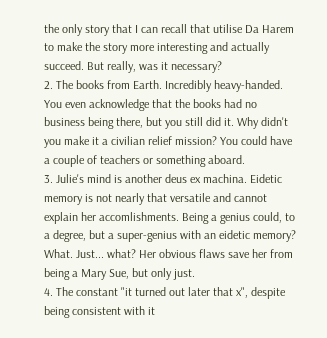the only story that I can recall that utilise Da Harem to make the story more interesting and actually succeed. But really, was it necessary?
2. The books from Earth. Incredibly heavy-handed. You even acknowledge that the books had no business being there, but you still did it. Why didn't you make it a civilian relief mission? You could have a couple of teachers or something aboard.
3. Julie's mind is another deus ex machina. Eidetic memory is not nearly that versatile and cannot explain her accomlishments. Being a genius could, to a degree, but a super-genius with an eidetic memory? What. Just... what? Her obvious flaws save her from being a Mary Sue, but only just.
4. The constant "it turned out later that x", despite being consistent with it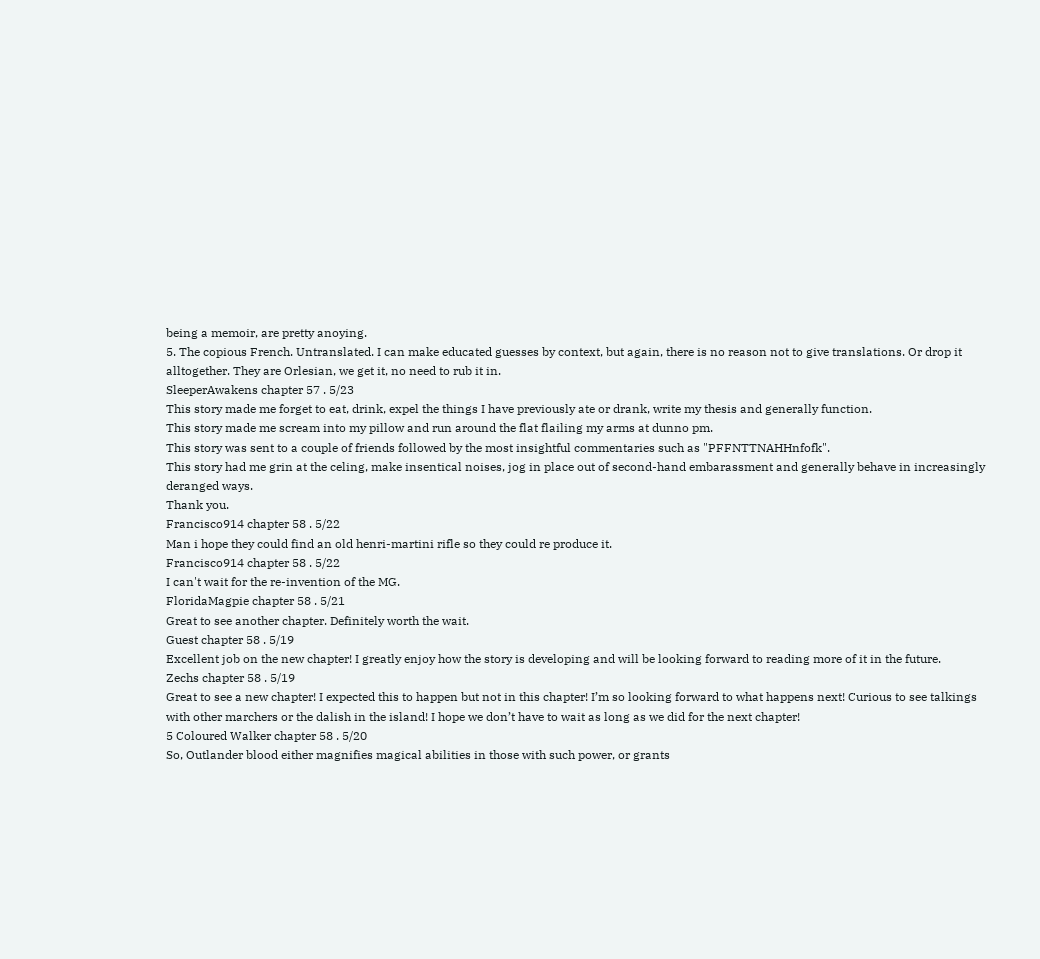being a memoir, are pretty anoying.
5. The copious French. Untranslated. I can make educated guesses by context, but again, there is no reason not to give translations. Or drop it alltogether. They are Orlesian, we get it, no need to rub it in.
SleeperAwakens chapter 57 . 5/23
This story made me forget to eat, drink, expel the things I have previously ate or drank, write my thesis and generally function.
This story made me scream into my pillow and run around the flat flailing my arms at dunno pm.
This story was sent to a couple of friends followed by the most insightful commentaries such as "PFFNTTNAHHnfofk".
This story had me grin at the celing, make insentical noises, jog in place out of second-hand embarassment and generally behave in increasingly deranged ways.
Thank you.
Francisco914 chapter 58 . 5/22
Man i hope they could find an old henri-martini rifle so they could re produce it.
Francisco914 chapter 58 . 5/22
I can't wait for the re-invention of the MG.
FloridaMagpie chapter 58 . 5/21
Great to see another chapter. Definitely worth the wait.
Guest chapter 58 . 5/19
Excellent job on the new chapter! I greatly enjoy how the story is developing and will be looking forward to reading more of it in the future.
Zechs chapter 58 . 5/19
Great to see a new chapter! I expected this to happen but not in this chapter! I’m so looking forward to what happens next! Curious to see talkings with other marchers or the dalish in the island! I hope we don’t have to wait as long as we did for the next chapter!
5 Coloured Walker chapter 58 . 5/20
So, Outlander blood either magnifies magical abilities in those with such power, or grants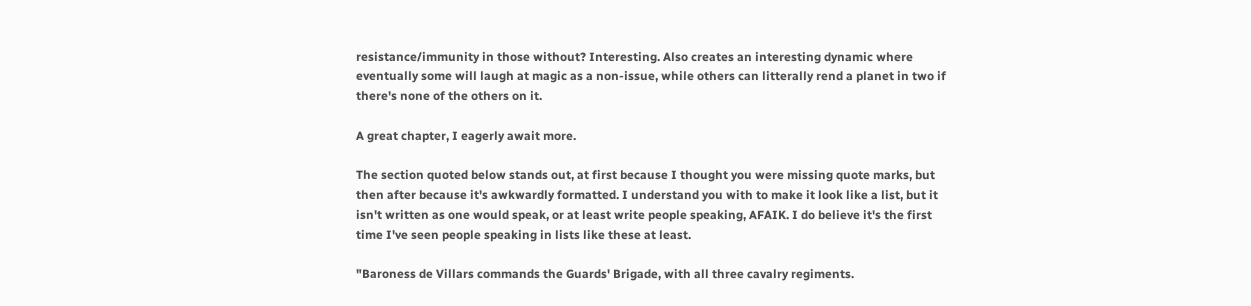resistance/immunity in those without? Interesting. Also creates an interesting dynamic where eventually some will laugh at magic as a non-issue, while others can litterally rend a planet in two if there's none of the others on it.

A great chapter, I eagerly await more.

The section quoted below stands out, at first because I thought you were missing quote marks, but then after because it's awkwardly formatted. I understand you with to make it look like a list, but it isn't written as one would speak, or at least write people speaking, AFAIK. I do believe it's the first time I've seen people speaking in lists like these at least.

"Baroness de Villars commands the Guards' Brigade, with all three cavalry regiments.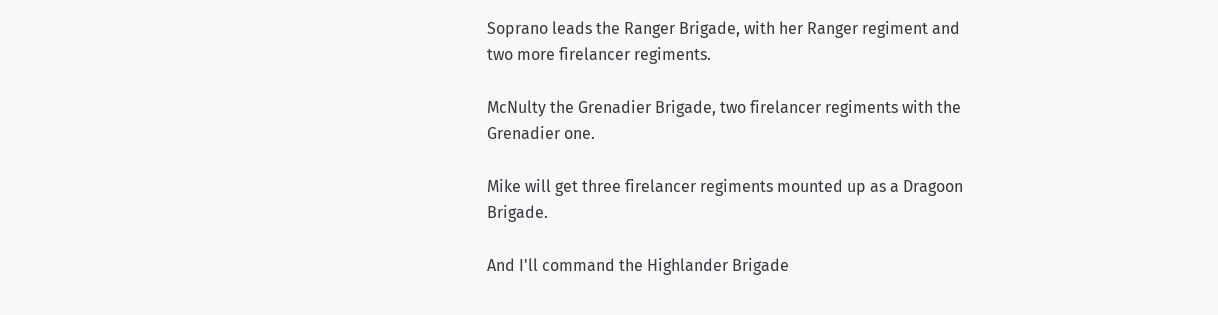Soprano leads the Ranger Brigade, with her Ranger regiment and two more firelancer regiments.

McNulty the Grenadier Brigade, two firelancer regiments with the Grenadier one.

Mike will get three firelancer regiments mounted up as a Dragoon Brigade.

And I'll command the Highlander Brigade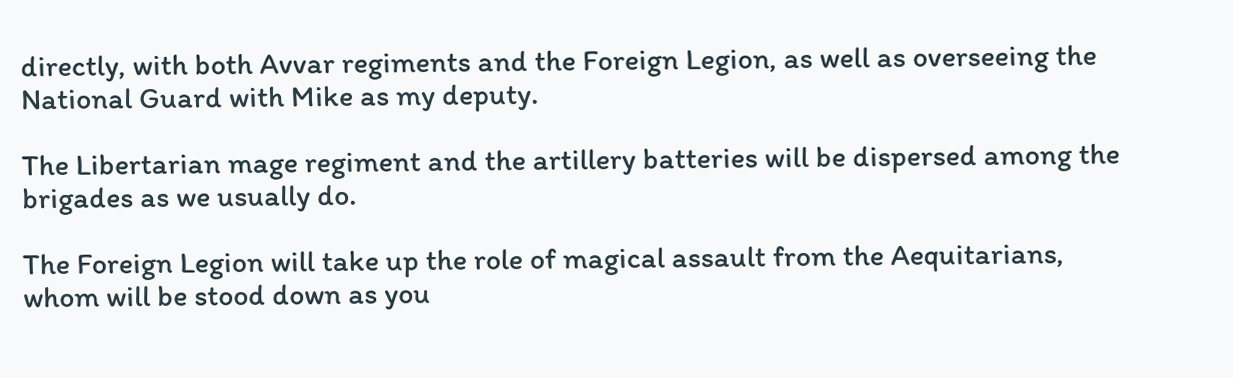directly, with both Avvar regiments and the Foreign Legion, as well as overseeing the National Guard with Mike as my deputy.

The Libertarian mage regiment and the artillery batteries will be dispersed among the brigades as we usually do.

The Foreign Legion will take up the role of magical assault from the Aequitarians, whom will be stood down as you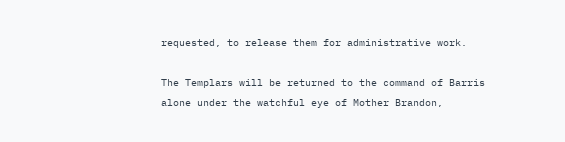requested, to release them for administrative work.

The Templars will be returned to the command of Barris alone under the watchful eye of Mother Brandon,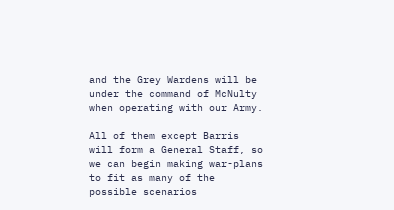and the Grey Wardens will be under the command of McNulty when operating with our Army.

All of them except Barris will form a General Staff, so we can begin making war-plans to fit as many of the possible scenarios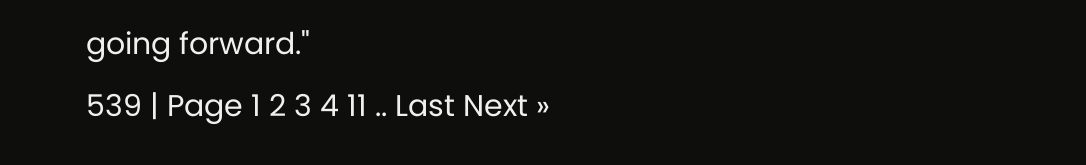going forward."
539 | Page 1 2 3 4 11 .. Last Next »